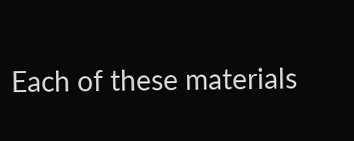Each of these materials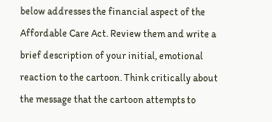below addresses the financial aspect of the Affordable Care Act. Review them and write a brief description of your initial, emotional reaction to the cartoon. Think critically about the message that the cartoon attempts to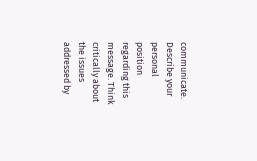communicate. Describe your personal position regarding this message. Think critically about the issues addressed by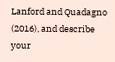Lanford and Quadagno (2016), and describe your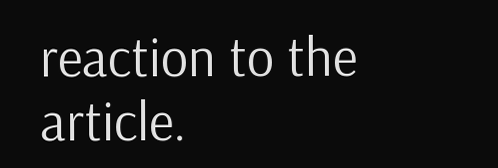reaction to the article.